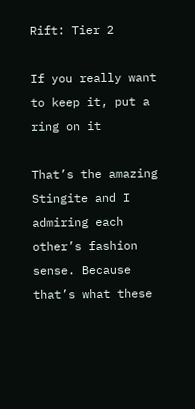Rift: Tier 2

If you really want to keep it, put a ring on it

That’s the amazing Stingite and I admiring each other’s fashion sense. Because that’s what these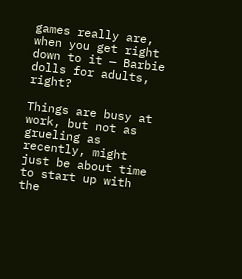games really are, when you get right down to it — Barbie dolls for adults, right?

Things are busy at work, but not as grueling as recently, might just be about time to start up with the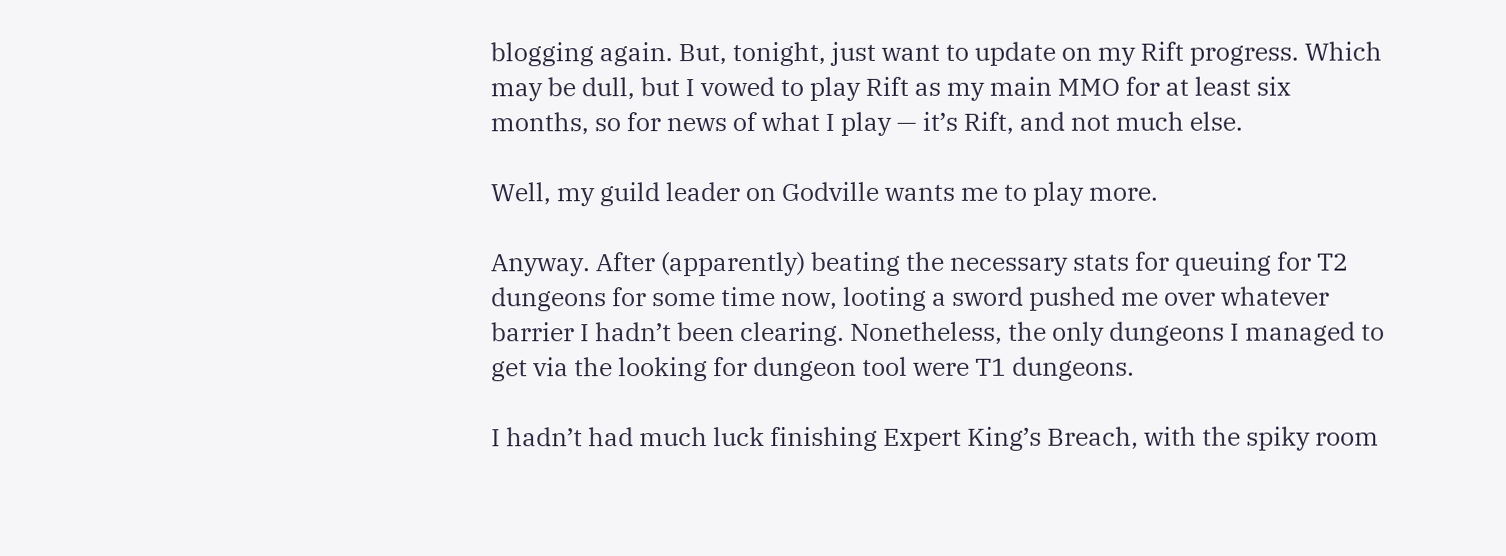blogging again. But, tonight, just want to update on my Rift progress. Which may be dull, but I vowed to play Rift as my main MMO for at least six months, so for news of what I play — it’s Rift, and not much else.

Well, my guild leader on Godville wants me to play more.

Anyway. After (apparently) beating the necessary stats for queuing for T2 dungeons for some time now, looting a sword pushed me over whatever barrier I hadn’t been clearing. Nonetheless, the only dungeons I managed to get via the looking for dungeon tool were T1 dungeons.

I hadn’t had much luck finishing Expert King’s Breach, with the spiky room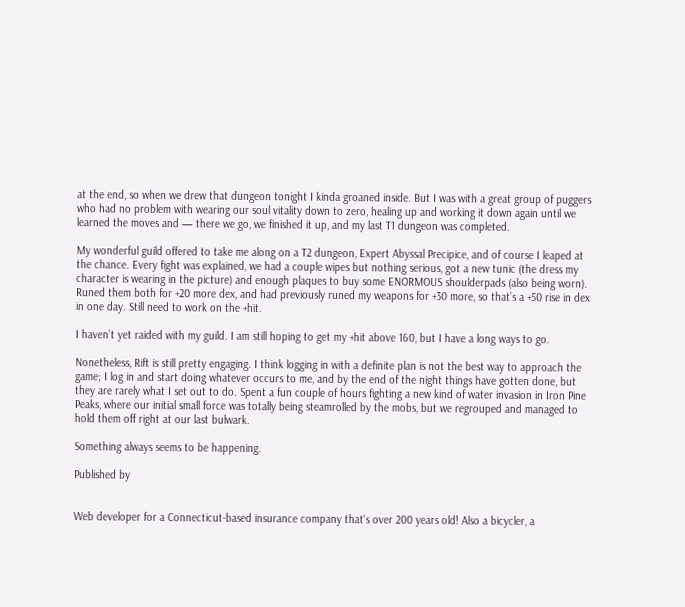at the end, so when we drew that dungeon tonight I kinda groaned inside. But I was with a great group of puggers who had no problem with wearing our soul vitality down to zero, healing up and working it down again until we learned the moves and — there we go, we finished it up, and my last T1 dungeon was completed.

My wonderful guild offered to take me along on a T2 dungeon, Expert Abyssal Precipice, and of course I leaped at the chance. Every fight was explained, we had a couple wipes but nothing serious, got a new tunic (the dress my character is wearing in the picture) and enough plaques to buy some ENORMOUS shoulderpads (also being worn). Runed them both for +20 more dex, and had previously runed my weapons for +30 more, so that’s a +50 rise in dex in one day. Still need to work on the +hit.

I haven’t yet raided with my guild. I am still hoping to get my +hit above 160, but I have a long ways to go.

Nonetheless, Rift is still pretty engaging. I think logging in with a definite plan is not the best way to approach the game; I log in and start doing whatever occurs to me, and by the end of the night things have gotten done, but they are rarely what I set out to do. Spent a fun couple of hours fighting a new kind of water invasion in Iron Pine Peaks, where our initial small force was totally being steamrolled by the mobs, but we regrouped and managed to hold them off right at our last bulwark.

Something always seems to be happening.

Published by


Web developer for a Connecticut-based insurance company that's over 200 years old! Also a bicycler, a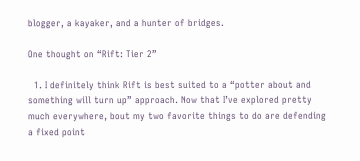blogger, a kayaker, and a hunter of bridges.

One thought on “Rift: Tier 2”

  1. I definitely think Rift is best suited to a “potter about and something will turn up” approach. Now that I’ve explored pretty much everywhere, bout my two favorite things to do are defending a fixed point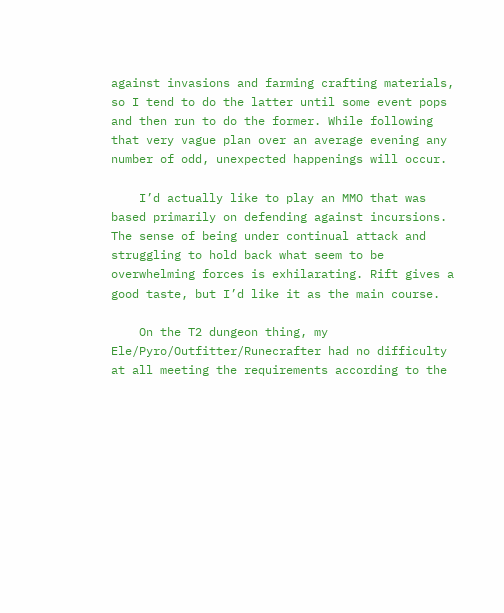against invasions and farming crafting materials, so I tend to do the latter until some event pops and then run to do the former. While following that very vague plan over an average evening any number of odd, unexpected happenings will occur.

    I’d actually like to play an MMO that was based primarily on defending against incursions. The sense of being under continual attack and struggling to hold back what seem to be overwhelming forces is exhilarating. Rift gives a good taste, but I’d like it as the main course.

    On the T2 dungeon thing, my Ele/Pyro/Outfitter/Runecrafter had no difficulty at all meeting the requirements according to the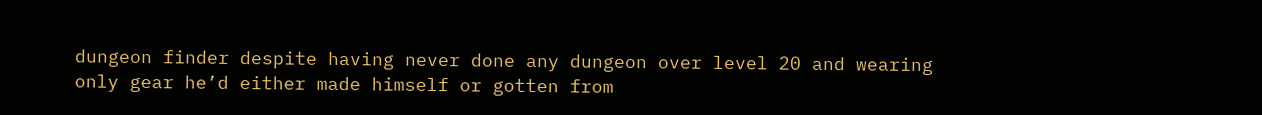dungeon finder despite having never done any dungeon over level 20 and wearing only gear he’d either made himself or gotten from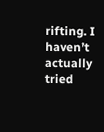rifting. I haven’t actually tried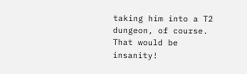taking him into a T2 dungeon, of course. That would be insanity!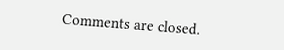Comments are closed.